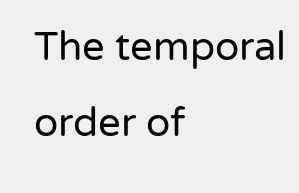The temporal order of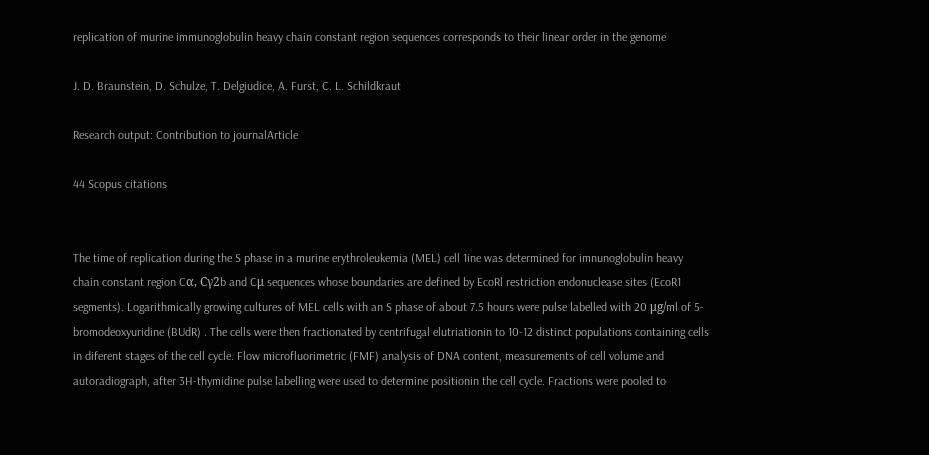replication of murine immunoglobulin heavy chain constant region sequences corresponds to their linear order in the genome

J. D. Braunstein, D. Schulze, T. Delgiudice, A. Furst, C. L. Schildkraut

Research output: Contribution to journalArticle

44 Scopus citations


The time of replication during the S phase in a murine erythroleukemia (MEL) cell 1ine was determined for imnunoglobulin heavy chain constant region Cα, Cγ2b and Cμ sequences whose boundaries are defined by EcoRl restriction endonuclease sites (EcoR1 segments). Logarithmically growing cultures of MEL cells with an S phase of about 7.5 hours were pulse labelled with 20 μg/ml of 5-bromodeoxyuridine (BUdR) . The cells were then fractionated by centrifugal elutriationin to 10-12 distinct populations containing cells in diferent stages of the cell cycle. Flow microfluorimetric (FMF) analysis of DNA content, measurements of cell volume and autoradiograph, after 3H-thymidine pulse labelling were used to determine positionin the cell cycle. Fractions were pooled to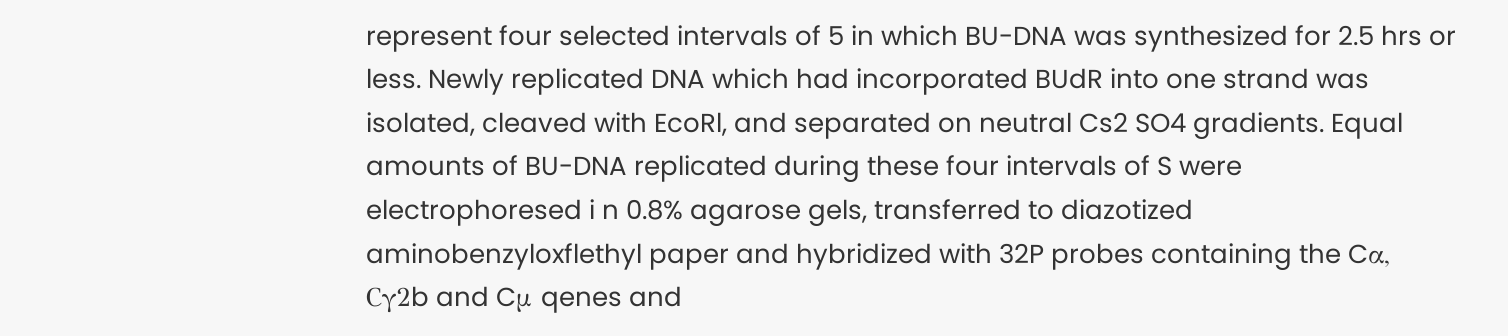represent four selected intervals of 5 in which BU-DNA was synthesized for 2.5 hrs or less. Newly replicated DNA which had incorporated BUdR into one strand was isolated, cleaved with EcoRl, and separated on neutral Cs2 SO4 gradients. Equal amounts of BU-DNA replicated during these four intervals of S were electrophoresed i n 0.8% agarose gels, transferred to diazotized aminobenzyloxflethyl paper and hybridized with 32P probes containing the Cα, Cγ2b and Cμ qenes and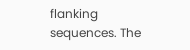flanking sequences. The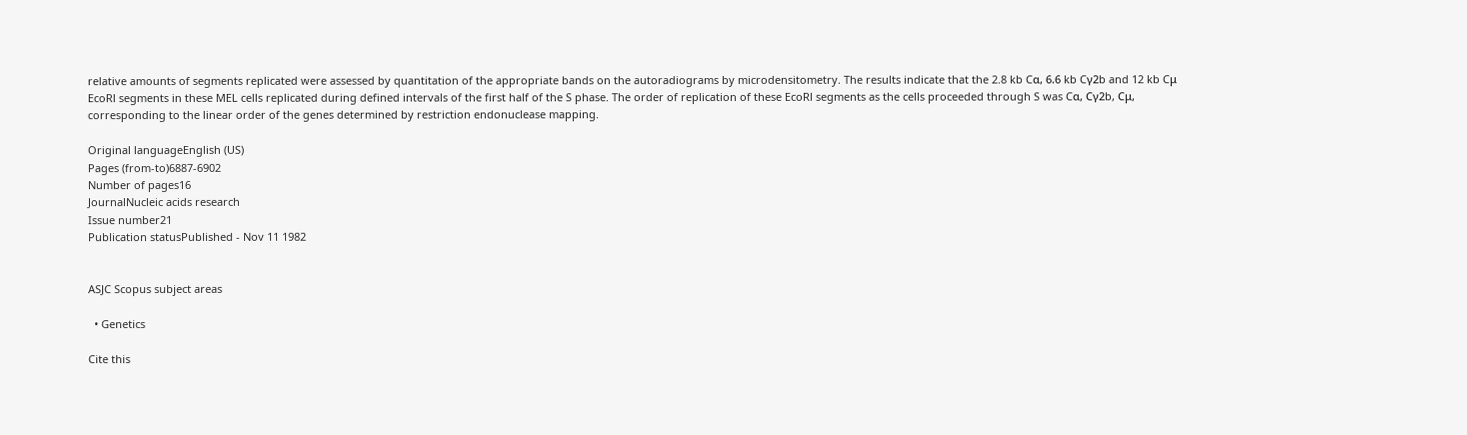relative amounts of segments replicated were assessed by quantitation of the appropriate bands on the autoradiograms by microdensitometry. The results indicate that the 2.8 kb Cα, 6.6 kb Cγ2b and 12 kb Cμ EcoRl segments in these MEL cells replicated during defined intervals of the first half of the S phase. The order of replication of these EcoRl segments as the cells proceeded through S was Cα, Cγ2b, Cμ, corresponding to the linear order of the genes determined by restriction endonuclease mapping.

Original languageEnglish (US)
Pages (from-to)6887-6902
Number of pages16
JournalNucleic acids research
Issue number21
Publication statusPublished - Nov 11 1982


ASJC Scopus subject areas

  • Genetics

Cite this